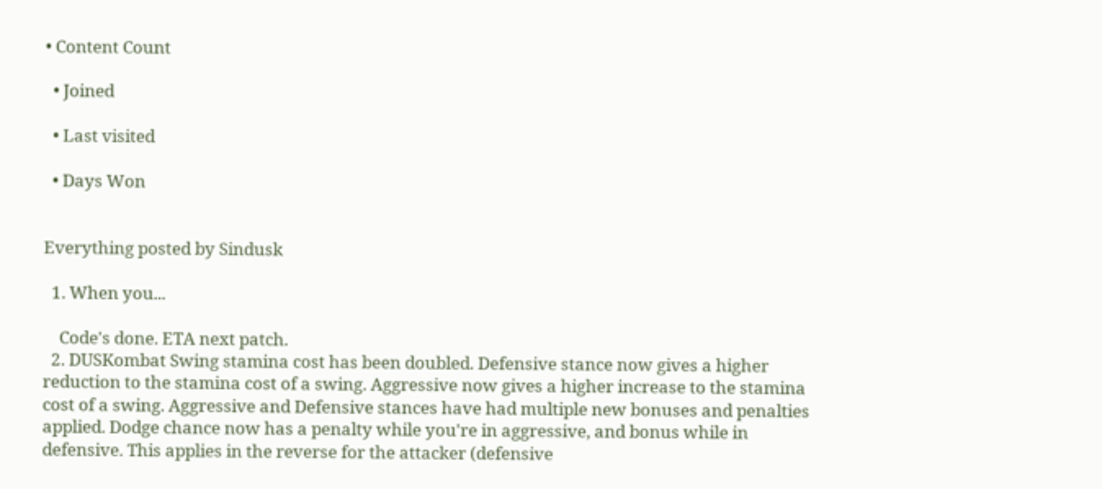• Content Count

  • Joined

  • Last visited

  • Days Won


Everything posted by Sindusk

  1. When you...

    Code's done. ETA next patch.
  2. DUSKombat Swing stamina cost has been doubled. Defensive stance now gives a higher reduction to the stamina cost of a swing. Aggressive now gives a higher increase to the stamina cost of a swing. Aggressive and Defensive stances have had multiple new bonuses and penalties applied. Dodge chance now has a penalty while you're in aggressive, and bonus while in defensive. This applies in the reverse for the attacker (defensive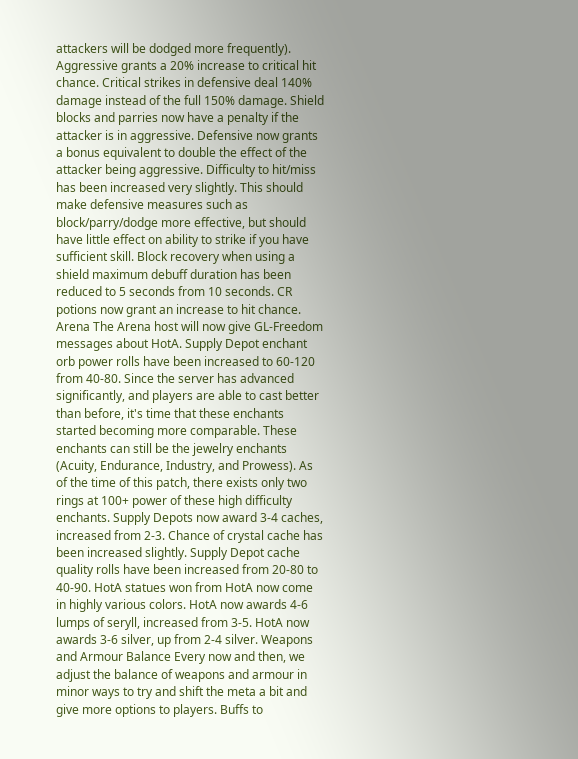attackers will be dodged more frequently). Aggressive grants a 20% increase to critical hit chance. Critical strikes in defensive deal 140% damage instead of the full 150% damage. Shield blocks and parries now have a penalty if the attacker is in aggressive. Defensive now grants a bonus equivalent to double the effect of the attacker being aggressive. Difficulty to hit/miss has been increased very slightly. This should make defensive measures such as block/parry/dodge more effective, but should have little effect on ability to strike if you have sufficient skill. Block recovery when using a shield maximum debuff duration has been reduced to 5 seconds from 10 seconds. CR potions now grant an increase to hit chance. Arena The Arena host will now give GL-Freedom messages about HotA. Supply Depot enchant orb power rolls have been increased to 60-120 from 40-80. Since the server has advanced significantly, and players are able to cast better than before, it's time that these enchants started becoming more comparable. These enchants can still be the jewelry enchants (Acuity, Endurance, Industry, and Prowess). As of the time of this patch, there exists only two rings at 100+ power of these high difficulty enchants. Supply Depots now award 3-4 caches, increased from 2-3. Chance of crystal cache has been increased slightly. Supply Depot cache quality rolls have been increased from 20-80 to 40-90. HotA statues won from HotA now come in highly various colors. HotA now awards 4-6 lumps of seryll, increased from 3-5. HotA now awards 3-6 silver, up from 2-4 silver. Weapons and Armour Balance Every now and then, we adjust the balance of weapons and armour in minor ways to try and shift the meta a bit and give more options to players. Buffs to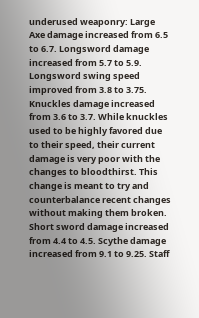underused weaponry: Large Axe damage increased from 6.5 to 6.7. Longsword damage increased from 5.7 to 5.9. Longsword swing speed improved from 3.8 to 3.75. Knuckles damage increased from 3.6 to 3.7. While knuckles used to be highly favored due to their speed, their current damage is very poor with the changes to bloodthirst. This change is meant to try and counterbalance recent changes without making them broken. Short sword damage increased from 4.4 to 4.5. Scythe damage increased from 9.1 to 9.25. Staff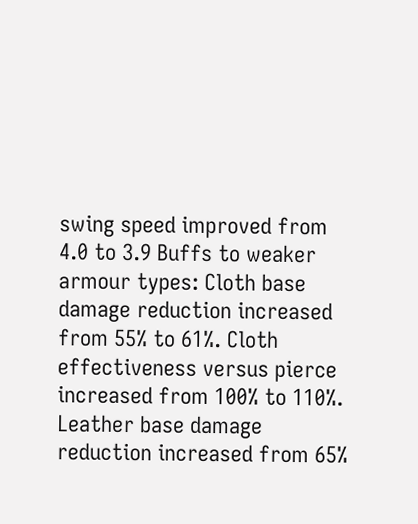swing speed improved from 4.0 to 3.9 Buffs to weaker armour types: Cloth base damage reduction increased from 55% to 61%. Cloth effectiveness versus pierce increased from 100% to 110%. Leather base damage reduction increased from 65%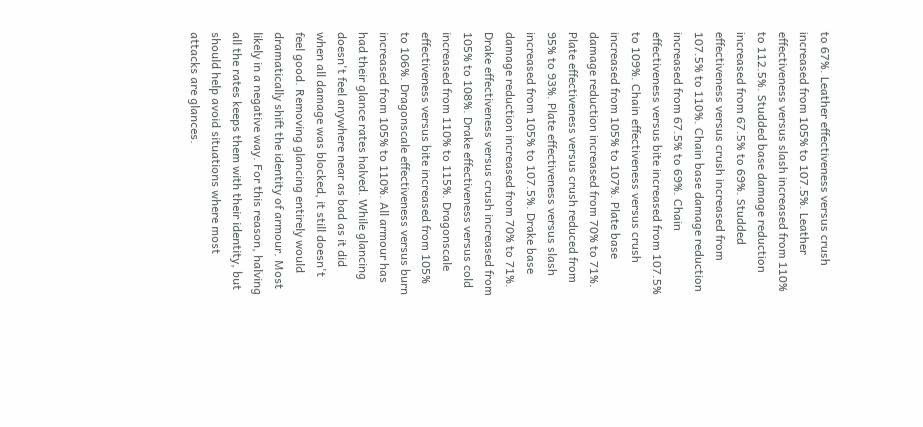to 67%. Leather effectiveness versus crush increased from 105% to 107.5%. Leather effectiveness versus slash increased from 110% to 112.5%. Studded base damage reduction increased from 67.5% to 69%. Studded effectiveness versus crush increased from 107.5% to 110%. Chain base damage reduction increased from 67.5% to 69%. Chain effectiveness versus bite increased from 107.5% to 109%. Chain effectiveness versus crush increased from 105% to 107%. Plate base damage reduction increased from 70% to 71%. Plate effectiveness versus crush reduced from 95% to 93%. Plate effectiveness versus slash increased from 105% to 107.5%. Drake base damage reduction increased from 70% to 71%. Drake effectiveness versus crush increased from 105% to 108%. Drake effectiveness versus cold increased from 110% to 115%. Dragonscale effectiveness versus bite increased from 105% to 106%. Dragonscale effectiveness versus burn increased from 105% to 110%. All armour has had their glance rates halved. While glancing doesn't feel anywhere near as bad as it did when all damage was blocked, it still doesn't feel good. Removing glancing entirely would dramatically shift the identity of armour. Most likely in a negative way. For this reason, halving all the rates keeps them with their identity, but should help avoid situations where most attacks are glances.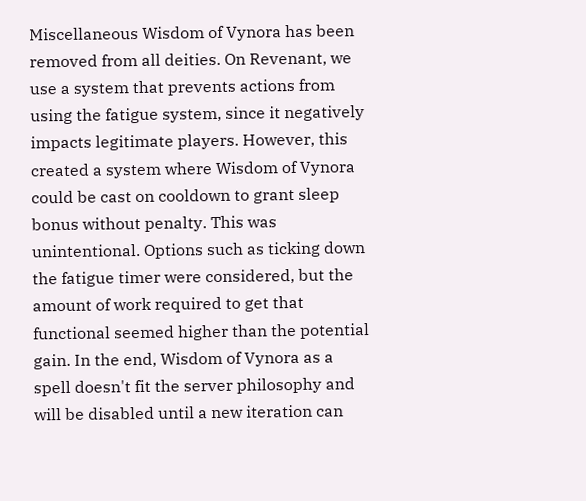Miscellaneous Wisdom of Vynora has been removed from all deities. On Revenant, we use a system that prevents actions from using the fatigue system, since it negatively impacts legitimate players. However, this created a system where Wisdom of Vynora could be cast on cooldown to grant sleep bonus without penalty. This was unintentional. Options such as ticking down the fatigue timer were considered, but the amount of work required to get that functional seemed higher than the potential gain. In the end, Wisdom of Vynora as a spell doesn't fit the server philosophy and will be disabled until a new iteration can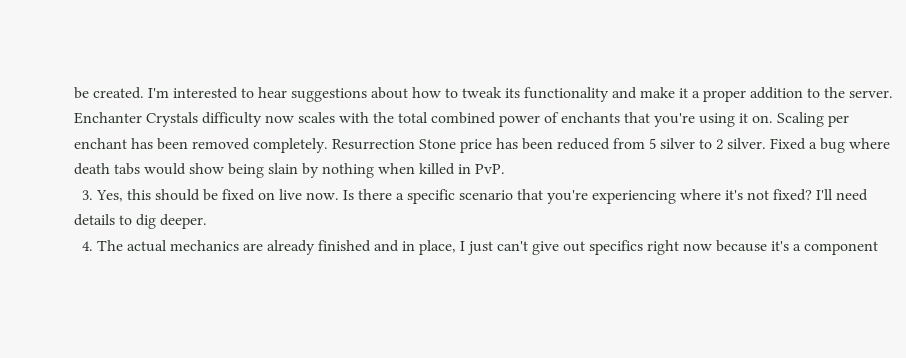be created. I'm interested to hear suggestions about how to tweak its functionality and make it a proper addition to the server. Enchanter Crystals difficulty now scales with the total combined power of enchants that you're using it on. Scaling per enchant has been removed completely. Resurrection Stone price has been reduced from 5 silver to 2 silver. Fixed a bug where death tabs would show being slain by nothing when killed in PvP.
  3. Yes, this should be fixed on live now. Is there a specific scenario that you're experiencing where it's not fixed? I'll need details to dig deeper.
  4. The actual mechanics are already finished and in place, I just can't give out specifics right now because it's a component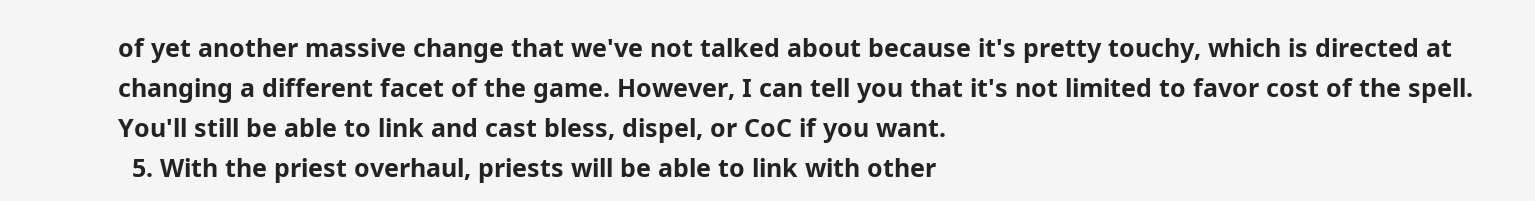of yet another massive change that we've not talked about because it's pretty touchy, which is directed at changing a different facet of the game. However, I can tell you that it's not limited to favor cost of the spell. You'll still be able to link and cast bless, dispel, or CoC if you want.
  5. With the priest overhaul, priests will be able to link with other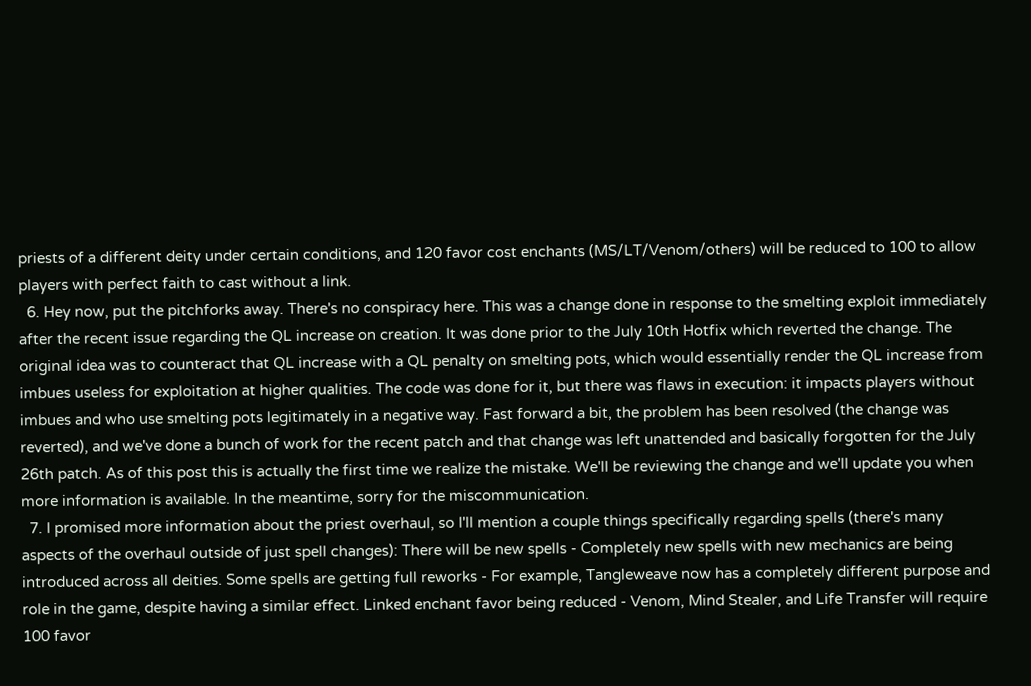priests of a different deity under certain conditions, and 120 favor cost enchants (MS/LT/Venom/others) will be reduced to 100 to allow players with perfect faith to cast without a link.
  6. Hey now, put the pitchforks away. There's no conspiracy here. This was a change done in response to the smelting exploit immediately after the recent issue regarding the QL increase on creation. It was done prior to the July 10th Hotfix which reverted the change. The original idea was to counteract that QL increase with a QL penalty on smelting pots, which would essentially render the QL increase from imbues useless for exploitation at higher qualities. The code was done for it, but there was flaws in execution: it impacts players without imbues and who use smelting pots legitimately in a negative way. Fast forward a bit, the problem has been resolved (the change was reverted), and we've done a bunch of work for the recent patch and that change was left unattended and basically forgotten for the July 26th patch. As of this post this is actually the first time we realize the mistake. We'll be reviewing the change and we'll update you when more information is available. In the meantime, sorry for the miscommunication.
  7. I promised more information about the priest overhaul, so I'll mention a couple things specifically regarding spells (there's many aspects of the overhaul outside of just spell changes): There will be new spells - Completely new spells with new mechanics are being introduced across all deities. Some spells are getting full reworks - For example, Tangleweave now has a completely different purpose and role in the game, despite having a similar effect. Linked enchant favor being reduced - Venom, Mind Stealer, and Life Transfer will require 100 favor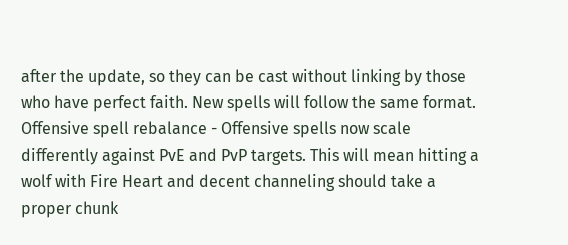after the update, so they can be cast without linking by those who have perfect faith. New spells will follow the same format. Offensive spell rebalance - Offensive spells now scale differently against PvE and PvP targets. This will mean hitting a wolf with Fire Heart and decent channeling should take a proper chunk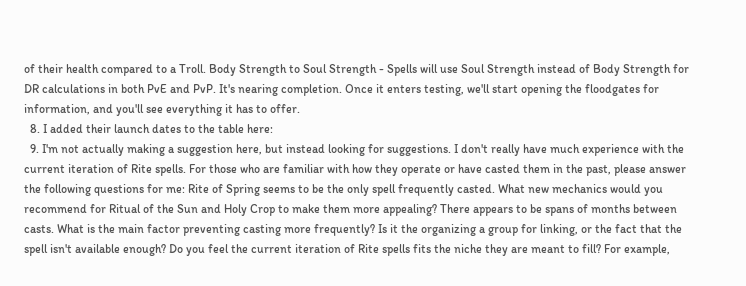of their health compared to a Troll. Body Strength to Soul Strength - Spells will use Soul Strength instead of Body Strength for DR calculations in both PvE and PvP. It's nearing completion. Once it enters testing, we'll start opening the floodgates for information, and you'll see everything it has to offer.
  8. I added their launch dates to the table here:
  9. I'm not actually making a suggestion here, but instead looking for suggestions. I don't really have much experience with the current iteration of Rite spells. For those who are familiar with how they operate or have casted them in the past, please answer the following questions for me: Rite of Spring seems to be the only spell frequently casted. What new mechanics would you recommend for Ritual of the Sun and Holy Crop to make them more appealing? There appears to be spans of months between casts. What is the main factor preventing casting more frequently? Is it the organizing a group for linking, or the fact that the spell isn't available enough? Do you feel the current iteration of Rite spells fits the niche they are meant to fill? For example,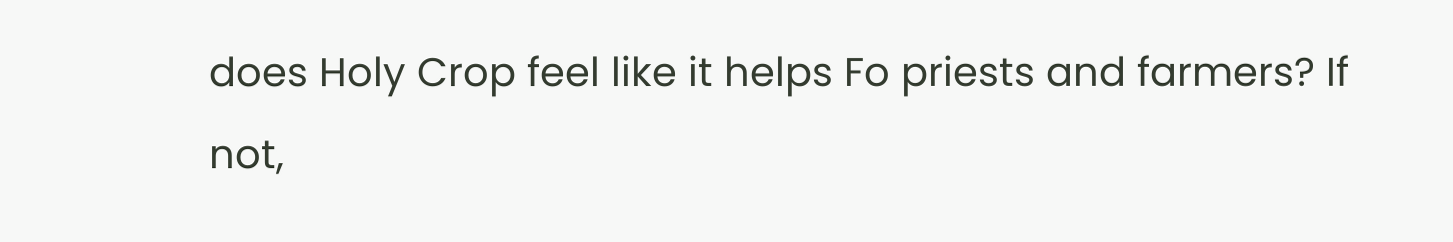does Holy Crop feel like it helps Fo priests and farmers? If not,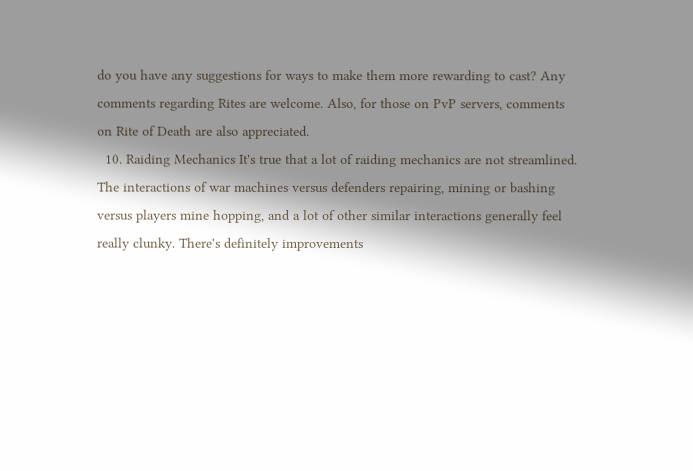do you have any suggestions for ways to make them more rewarding to cast? Any comments regarding Rites are welcome. Also, for those on PvP servers, comments on Rite of Death are also appreciated.
  10. Raiding Mechanics It's true that a lot of raiding mechanics are not streamlined. The interactions of war machines versus defenders repairing, mining or bashing versus players mine hopping, and a lot of other similar interactions generally feel really clunky. There's definitely improvements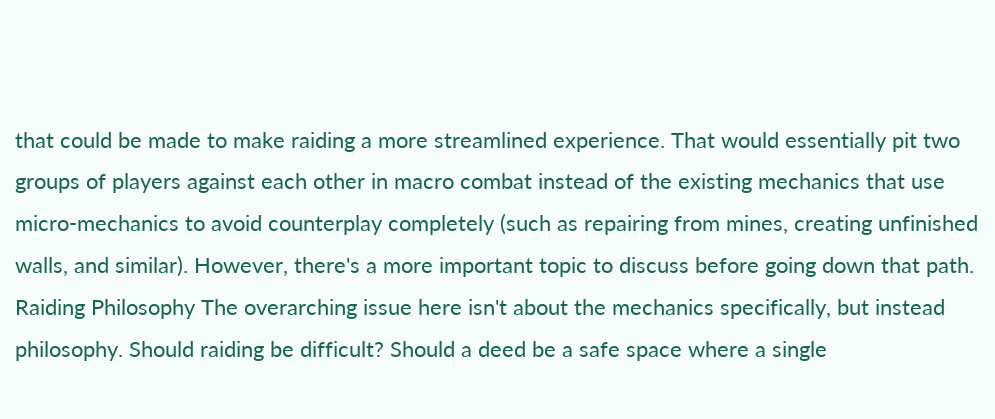that could be made to make raiding a more streamlined experience. That would essentially pit two groups of players against each other in macro combat instead of the existing mechanics that use micro-mechanics to avoid counterplay completely (such as repairing from mines, creating unfinished walls, and similar). However, there's a more important topic to discuss before going down that path. Raiding Philosophy The overarching issue here isn't about the mechanics specifically, but instead philosophy. Should raiding be difficult? Should a deed be a safe space where a single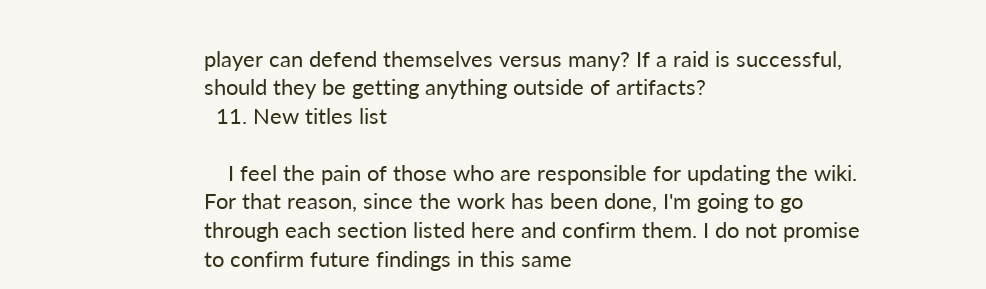player can defend themselves versus many? If a raid is successful, should they be getting anything outside of artifacts?
  11. New titles list

    I feel the pain of those who are responsible for updating the wiki. For that reason, since the work has been done, I'm going to go through each section listed here and confirm them. I do not promise to confirm future findings in this same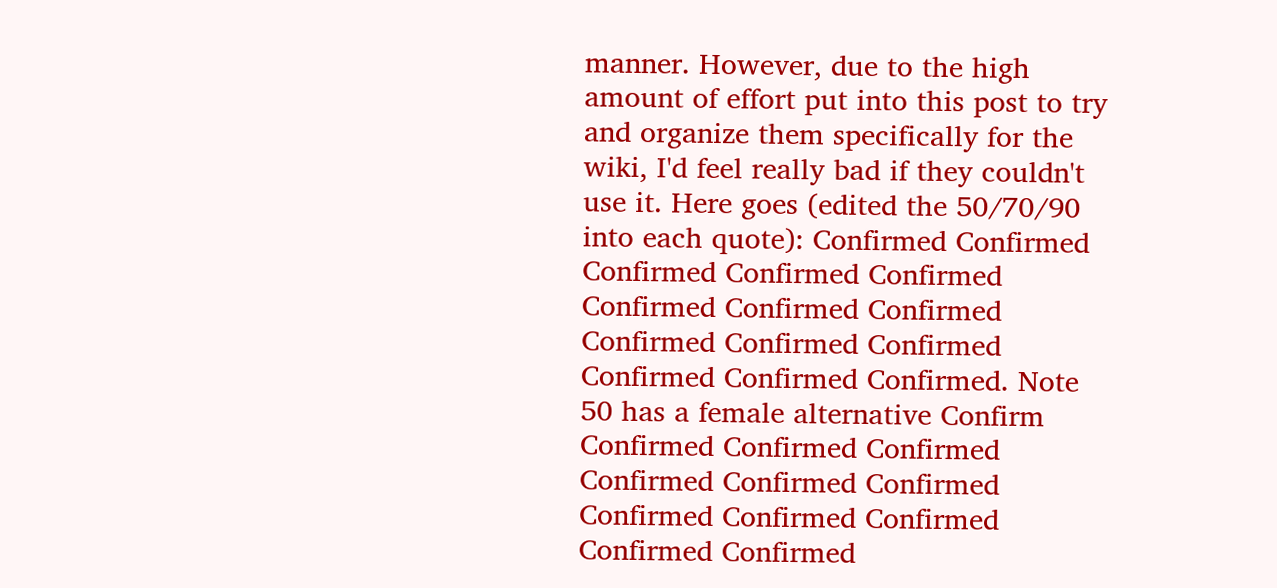manner. However, due to the high amount of effort put into this post to try and organize them specifically for the wiki, I'd feel really bad if they couldn't use it. Here goes (edited the 50/70/90 into each quote): Confirmed Confirmed Confirmed Confirmed Confirmed Confirmed Confirmed Confirmed Confirmed Confirmed Confirmed Confirmed Confirmed Confirmed. Note 50 has a female alternative Confirm Confirmed Confirmed Confirmed Confirmed Confirmed Confirmed Confirmed Confirmed Confirmed Confirmed Confirmed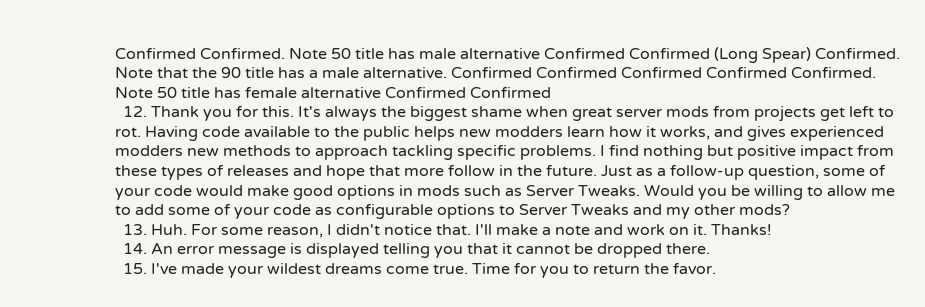Confirmed Confirmed. Note 50 title has male alternative Confirmed Confirmed (Long Spear) Confirmed. Note that the 90 title has a male alternative. Confirmed Confirmed Confirmed Confirmed Confirmed. Note 50 title has female alternative Confirmed Confirmed
  12. Thank you for this. It's always the biggest shame when great server mods from projects get left to rot. Having code available to the public helps new modders learn how it works, and gives experienced modders new methods to approach tackling specific problems. I find nothing but positive impact from these types of releases and hope that more follow in the future. Just as a follow-up question, some of your code would make good options in mods such as Server Tweaks. Would you be willing to allow me to add some of your code as configurable options to Server Tweaks and my other mods?
  13. Huh. For some reason, I didn't notice that. I'll make a note and work on it. Thanks!
  14. An error message is displayed telling you that it cannot be dropped there.
  15. I've made your wildest dreams come true. Time for you to return the favor.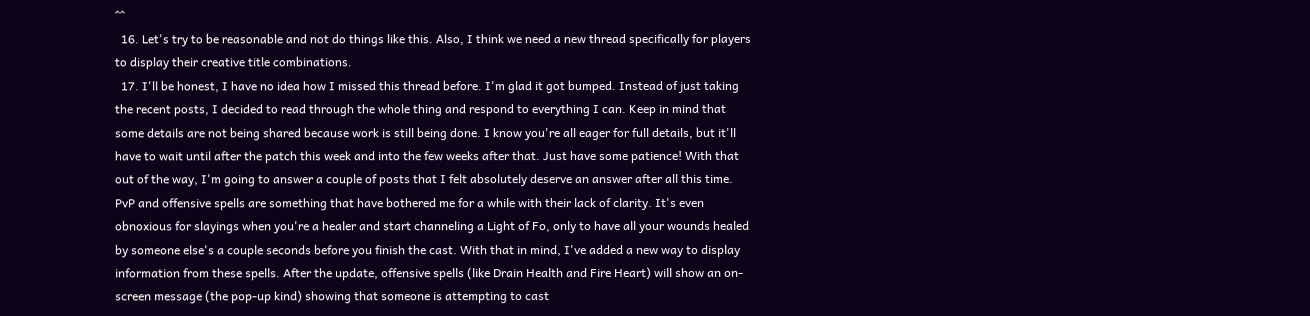^^
  16. Let's try to be reasonable and not do things like this. Also, I think we need a new thread specifically for players to display their creative title combinations.
  17. I'll be honest, I have no idea how I missed this thread before. I'm glad it got bumped. Instead of just taking the recent posts, I decided to read through the whole thing and respond to everything I can. Keep in mind that some details are not being shared because work is still being done. I know you're all eager for full details, but it'll have to wait until after the patch this week and into the few weeks after that. Just have some patience! With that out of the way, I'm going to answer a couple of posts that I felt absolutely deserve an answer after all this time. PvP and offensive spells are something that have bothered me for a while with their lack of clarity. It's even obnoxious for slayings when you're a healer and start channeling a Light of Fo, only to have all your wounds healed by someone else's a couple seconds before you finish the cast. With that in mind, I've added a new way to display information from these spells. After the update, offensive spells (like Drain Health and Fire Heart) will show an on-screen message (the pop-up kind) showing that someone is attempting to cast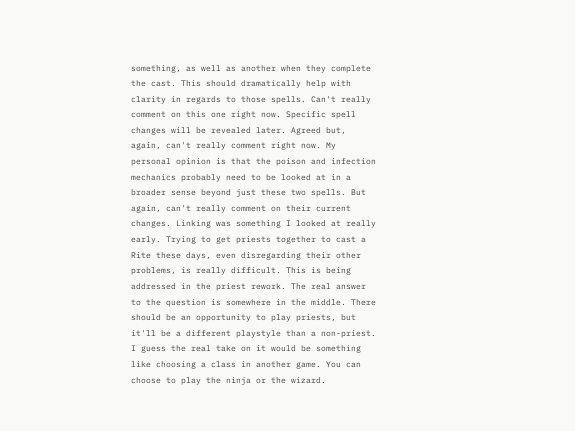something, as well as another when they complete the cast. This should dramatically help with clarity in regards to those spells. Can't really comment on this one right now. Specific spell changes will be revealed later. Agreed but, again, can't really comment right now. My personal opinion is that the poison and infection mechanics probably need to be looked at in a broader sense beyond just these two spells. But again, can't really comment on their current changes. Linking was something I looked at really early. Trying to get priests together to cast a Rite these days, even disregarding their other problems, is really difficult. This is being addressed in the priest rework. The real answer to the question is somewhere in the middle. There should be an opportunity to play priests, but it'll be a different playstyle than a non-priest. I guess the real take on it would be something like choosing a class in another game. You can choose to play the ninja or the wizard.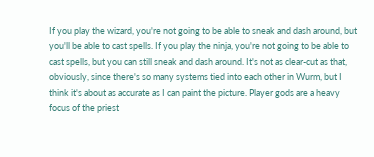If you play the wizard, you're not going to be able to sneak and dash around, but you'll be able to cast spells. If you play the ninja, you're not going to be able to cast spells, but you can still sneak and dash around. It's not as clear-cut as that, obviously, since there's so many systems tied into each other in Wurm, but I think it's about as accurate as I can paint the picture. Player gods are a heavy focus of the priest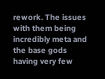rework. The issues with them being incredibly meta and the base gods having very few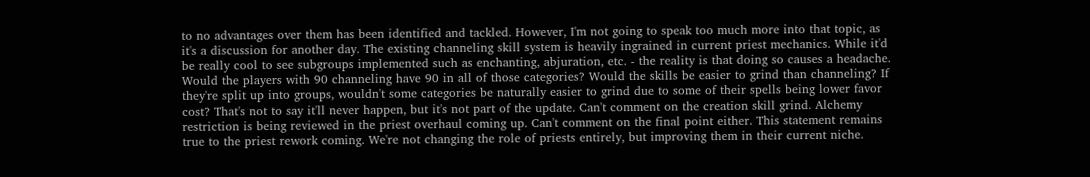to no advantages over them has been identified and tackled. However, I'm not going to speak too much more into that topic, as it's a discussion for another day. The existing channeling skill system is heavily ingrained in current priest mechanics. While it'd be really cool to see subgroups implemented such as enchanting, abjuration, etc. - the reality is that doing so causes a headache. Would the players with 90 channeling have 90 in all of those categories? Would the skills be easier to grind than channeling? If they're split up into groups, wouldn't some categories be naturally easier to grind due to some of their spells being lower favor cost? That's not to say it'll never happen, but it's not part of the update. Can't comment on the creation skill grind. Alchemy restriction is being reviewed in the priest overhaul coming up. Can't comment on the final point either. This statement remains true to the priest rework coming. We're not changing the role of priests entirely, but improving them in their current niche.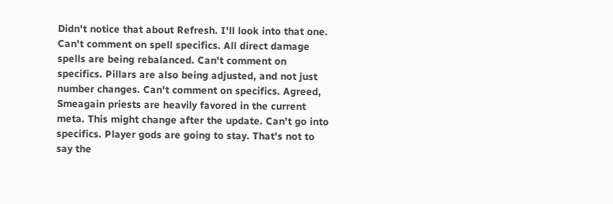Didn't notice that about Refresh. I'll look into that one. Can't comment on spell specifics. All direct damage spells are being rebalanced. Can't comment on specifics. Pillars are also being adjusted, and not just number changes. Can't comment on specifics. Agreed, Smeagain priests are heavily favored in the current meta. This might change after the update. Can't go into specifics. Player gods are going to stay. That's not to say the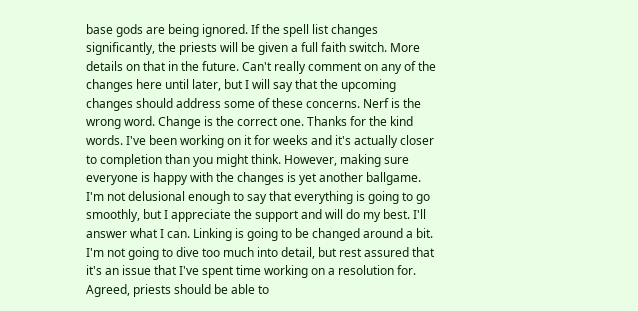base gods are being ignored. If the spell list changes significantly, the priests will be given a full faith switch. More details on that in the future. Can't really comment on any of the changes here until later, but I will say that the upcoming changes should address some of these concerns. Nerf is the wrong word. Change is the correct one. Thanks for the kind words. I've been working on it for weeks and it's actually closer to completion than you might think. However, making sure everyone is happy with the changes is yet another ballgame. I'm not delusional enough to say that everything is going to go smoothly, but I appreciate the support and will do my best. I'll answer what I can. Linking is going to be changed around a bit. I'm not going to dive too much into detail, but rest assured that it's an issue that I've spent time working on a resolution for. Agreed, priests should be able to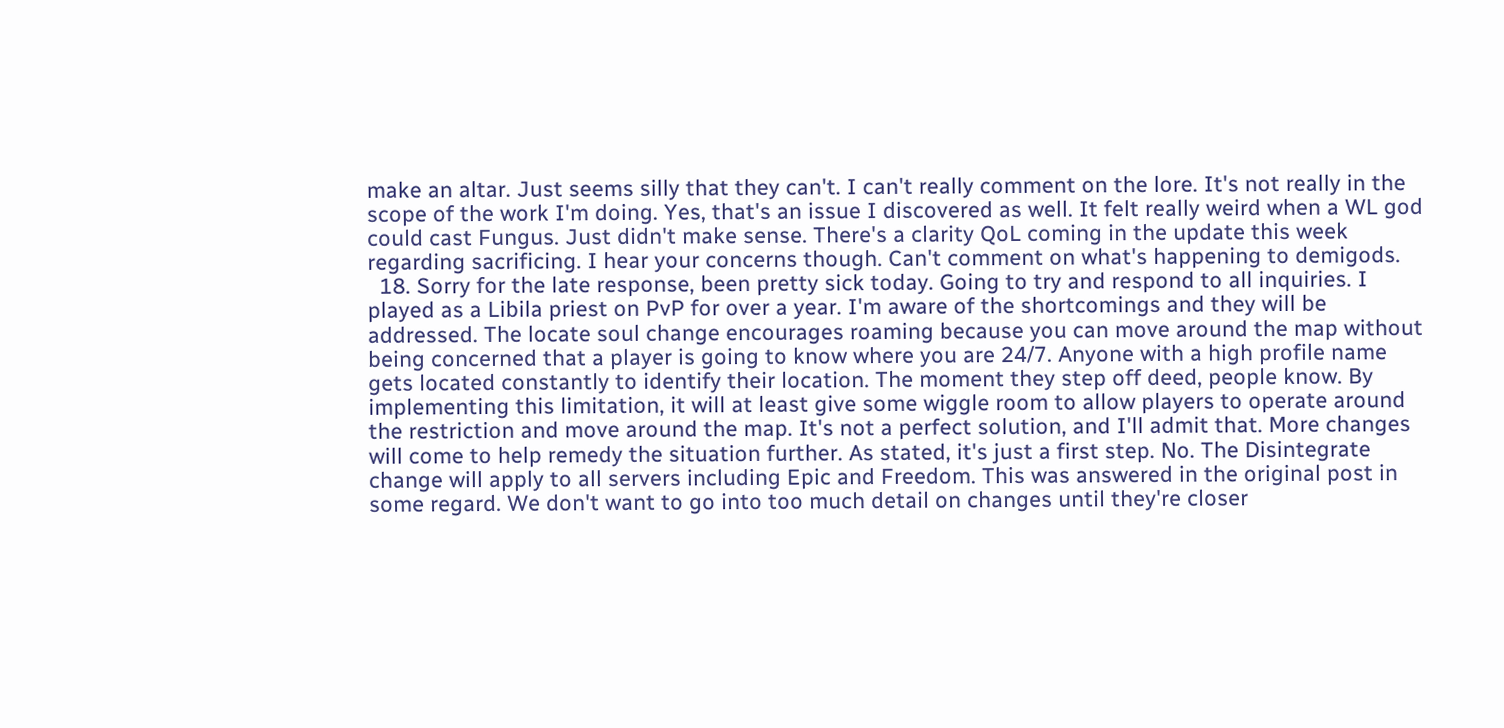make an altar. Just seems silly that they can't. I can't really comment on the lore. It's not really in the scope of the work I'm doing. Yes, that's an issue I discovered as well. It felt really weird when a WL god could cast Fungus. Just didn't make sense. There's a clarity QoL coming in the update this week regarding sacrificing. I hear your concerns though. Can't comment on what's happening to demigods.
  18. Sorry for the late response, been pretty sick today. Going to try and respond to all inquiries. I played as a Libila priest on PvP for over a year. I'm aware of the shortcomings and they will be addressed. The locate soul change encourages roaming because you can move around the map without being concerned that a player is going to know where you are 24/7. Anyone with a high profile name gets located constantly to identify their location. The moment they step off deed, people know. By implementing this limitation, it will at least give some wiggle room to allow players to operate around the restriction and move around the map. It's not a perfect solution, and I'll admit that. More changes will come to help remedy the situation further. As stated, it's just a first step. No. The Disintegrate change will apply to all servers including Epic and Freedom. This was answered in the original post in some regard. We don't want to go into too much detail on changes until they're closer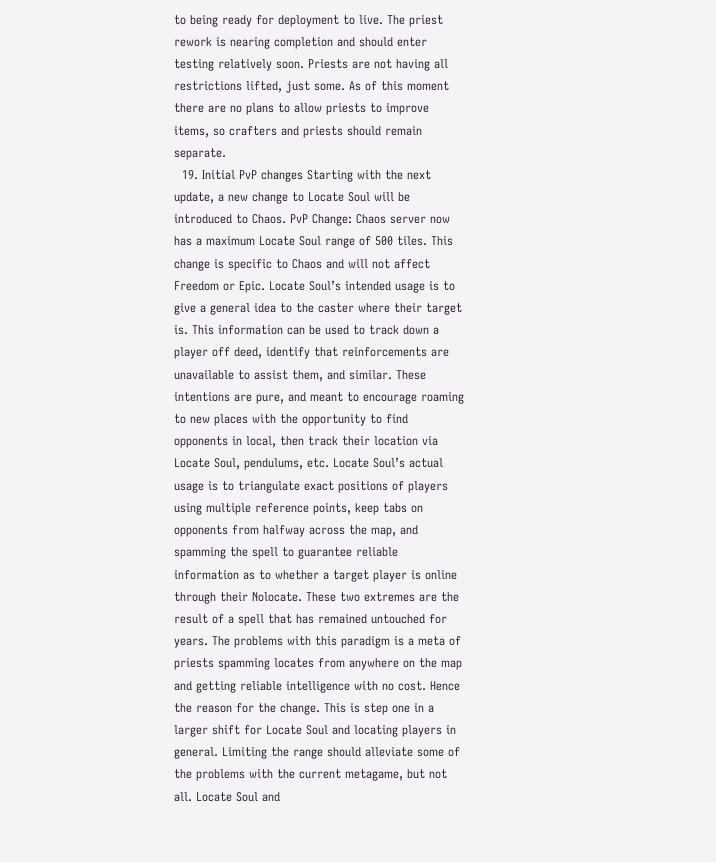to being ready for deployment to live. The priest rework is nearing completion and should enter testing relatively soon. Priests are not having all restrictions lifted, just some. As of this moment there are no plans to allow priests to improve items, so crafters and priests should remain separate.
  19. Initial PvP changes Starting with the next update, a new change to Locate Soul will be introduced to Chaos. PvP Change: Chaos server now has a maximum Locate Soul range of 500 tiles. This change is specific to Chaos and will not affect Freedom or Epic. Locate Soul’s intended usage is to give a general idea to the caster where their target is. This information can be used to track down a player off deed, identify that reinforcements are unavailable to assist them, and similar. These intentions are pure, and meant to encourage roaming to new places with the opportunity to find opponents in local, then track their location via Locate Soul, pendulums, etc. Locate Soul’s actual usage is to triangulate exact positions of players using multiple reference points, keep tabs on opponents from halfway across the map, and spamming the spell to guarantee reliable information as to whether a target player is online through their Nolocate. These two extremes are the result of a spell that has remained untouched for years. The problems with this paradigm is a meta of priests spamming locates from anywhere on the map and getting reliable intelligence with no cost. Hence the reason for the change. This is step one in a larger shift for Locate Soul and locating players in general. Limiting the range should alleviate some of the problems with the current metagame, but not all. Locate Soul and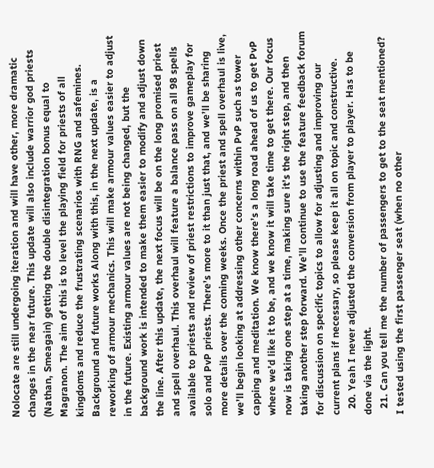Nolocate are still undergoing iteration and will have other, more dramatic changes in the near future. This update will also include warrior god priests (Nathan, Smeagain) getting the double disintegration bonus equal to Magranon. The aim of this is to level the playing field for priests of all kingdoms and reduce the frustrating scenarios with RNG and safemines. Background and future works Along with this, in the next update, is a reworking of armour mechanics. This will make armour values easier to adjust in the future. Existing armour values are not being changed, but the background work is intended to make them easier to modify and adjust down the line. After this update, the next focus will be on the long promised priest and spell overhaul. This overhaul will feature a balance pass on all 98 spells available to priests and review of priest restrictions to improve gameplay for solo and PvP priests. There’s more to it than just that, and we’ll be sharing more details over the coming weeks. Once the priest and spell overhaul is live, we’ll begin looking at addressing other concerns within PvP such as tower capping and meditation. We know there’s a long road ahead of us to get PvP where we’d like it to be, and we know it will take time to get there. Our focus now is taking one step at a time, making sure it’s the right step, and then taking another step forward. We’ll continue to use the feature feedback forum for discussion on specific topics to allow for adjusting and improving our current plans if necessary, so please keep it all on topic and constructive.
  20. Yeah I never adjusted the conversion from player to player. Has to be done via the light.
  21. Can you tell me the number of passengers to get to the seat mentioned? I tested using the first passenger seat (when no other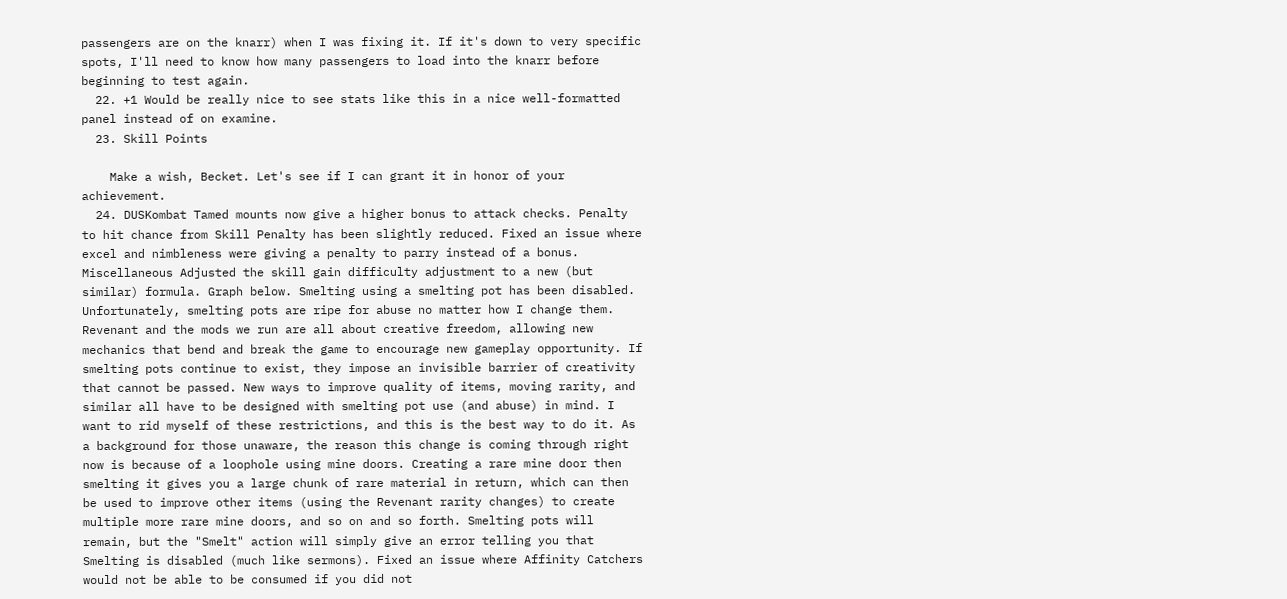passengers are on the knarr) when I was fixing it. If it's down to very specific spots, I'll need to know how many passengers to load into the knarr before beginning to test again.
  22. +1 Would be really nice to see stats like this in a nice well-formatted panel instead of on examine.
  23. Skill Points

    Make a wish, Becket. Let's see if I can grant it in honor of your achievement.
  24. DUSKombat Tamed mounts now give a higher bonus to attack checks. Penalty to hit chance from Skill Penalty has been slightly reduced. Fixed an issue where excel and nimbleness were giving a penalty to parry instead of a bonus. Miscellaneous Adjusted the skill gain difficulty adjustment to a new (but similar) formula. Graph below. Smelting using a smelting pot has been disabled. Unfortunately, smelting pots are ripe for abuse no matter how I change them. Revenant and the mods we run are all about creative freedom, allowing new mechanics that bend and break the game to encourage new gameplay opportunity. If smelting pots continue to exist, they impose an invisible barrier of creativity that cannot be passed. New ways to improve quality of items, moving rarity, and similar all have to be designed with smelting pot use (and abuse) in mind. I want to rid myself of these restrictions, and this is the best way to do it. As a background for those unaware, the reason this change is coming through right now is because of a loophole using mine doors. Creating a rare mine door then smelting it gives you a large chunk of rare material in return, which can then be used to improve other items (using the Revenant rarity changes) to create multiple more rare mine doors, and so on and so forth. Smelting pots will remain, but the "Smelt" action will simply give an error telling you that Smelting is disabled (much like sermons). Fixed an issue where Affinity Catchers would not be able to be consumed if you did not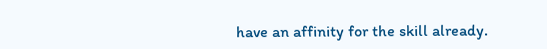have an affinity for the skill already.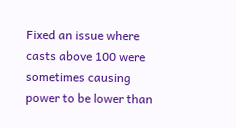Fixed an issue where casts above 100 were sometimes causing power to be lower than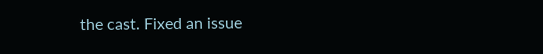the cast. Fixed an issue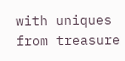with uniques from treasure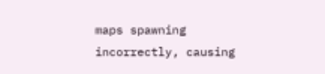maps spawning incorrectly, causing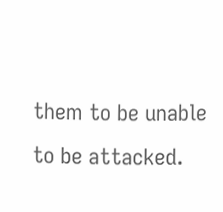them to be unable to be attacked.